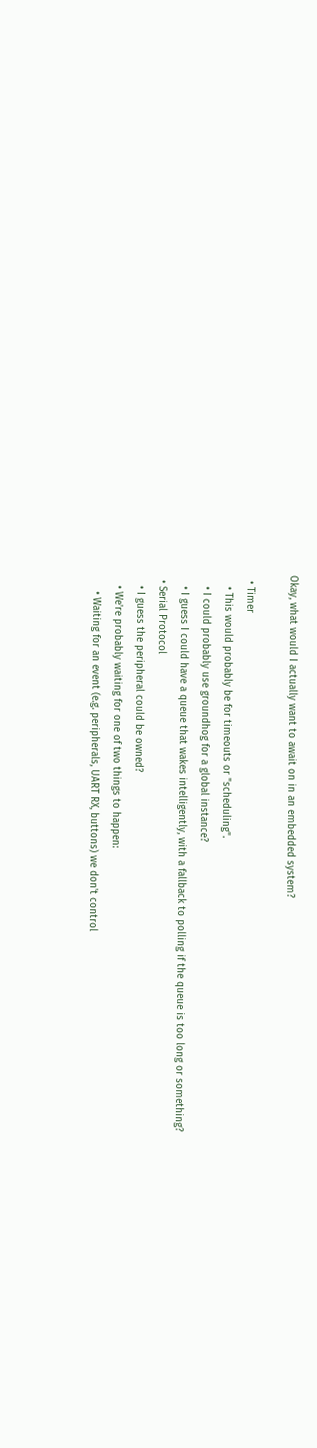Okay, what would I actually want to await on in an embedded system?

  • Timer
    • This would probably be for timeouts or "scheduling".
    • I could probably use groundhog for a global instance?
    • I guess I could have a queue that wakes intelligently, with a fallback to polling if the queue is too long or something?
  • Serial Protocol
    • I guess the peripheral could be owned?
    • We're probably waiting for one of two things to happen:
      • Waiting for an event (e.g. peripherals, UART RX, buttons) we don't control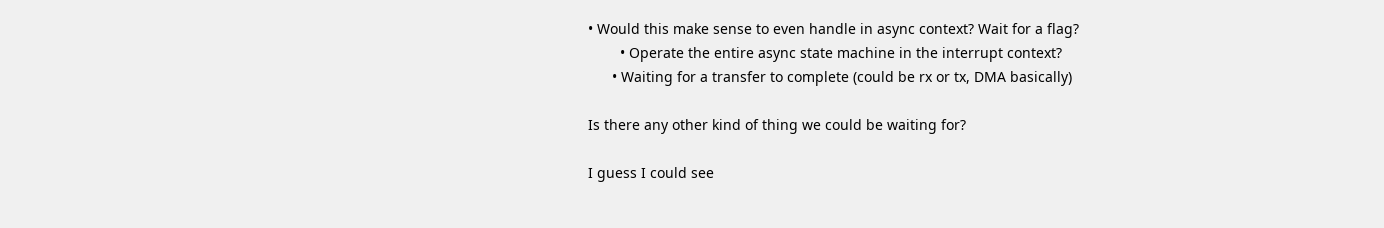• Would this make sense to even handle in async context? Wait for a flag?
        • Operate the entire async state machine in the interrupt context?
      • Waiting for a transfer to complete (could be rx or tx, DMA basically)

Is there any other kind of thing we could be waiting for?

I guess I could see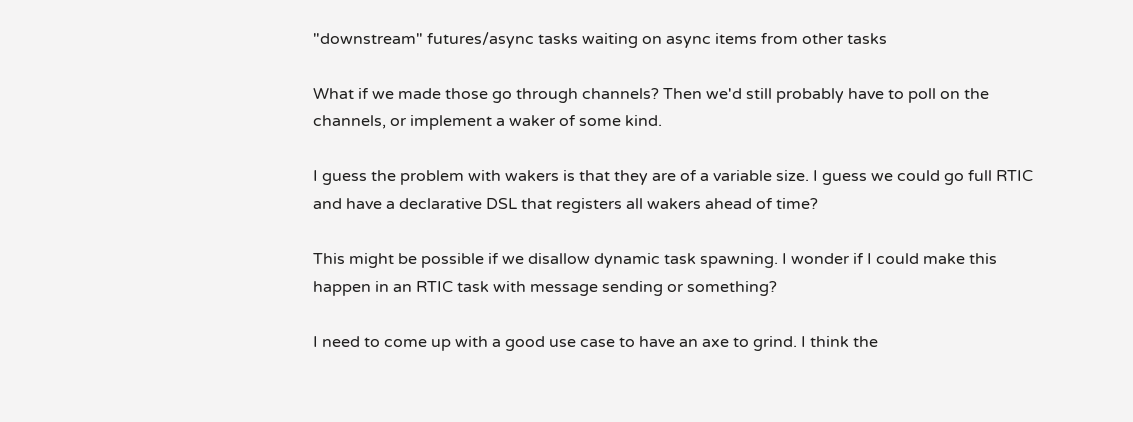"downstream" futures/async tasks waiting on async items from other tasks

What if we made those go through channels? Then we'd still probably have to poll on the channels, or implement a waker of some kind.

I guess the problem with wakers is that they are of a variable size. I guess we could go full RTIC and have a declarative DSL that registers all wakers ahead of time?

This might be possible if we disallow dynamic task spawning. I wonder if I could make this happen in an RTIC task with message sending or something?

I need to come up with a good use case to have an axe to grind. I think the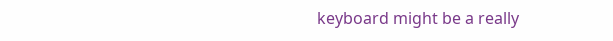keyboard might be a really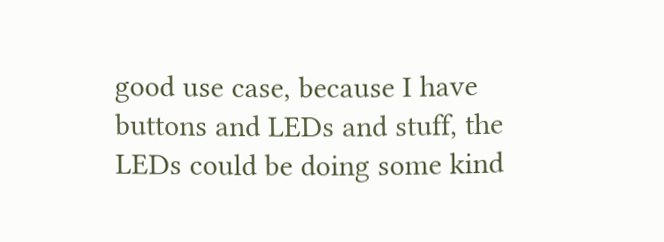good use case, because I have buttons and LEDs and stuff, the LEDs could be doing some kind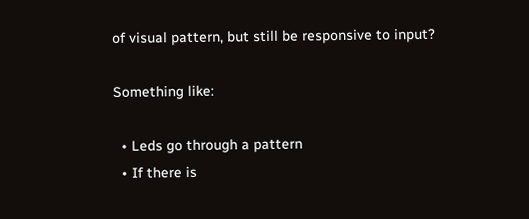of visual pattern, but still be responsive to input?

Something like:

  • Leds go through a pattern
  • If there is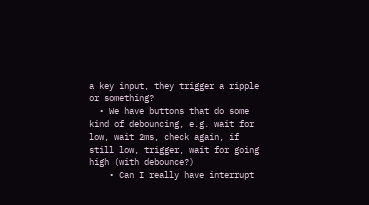a key input, they trigger a ripple or something?
  • We have buttons that do some kind of debouncing, e.g. wait for low, wait 2ms, check again, if still low, trigger, wait for going high (with debounce?)
    • Can I really have interrupt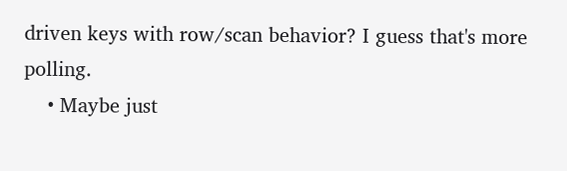driven keys with row/scan behavior? I guess that's more polling.
    • Maybe just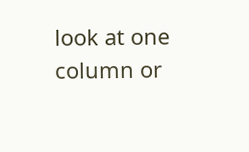look at one column or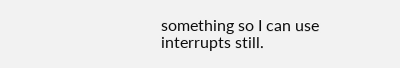something so I can use interrupts still.